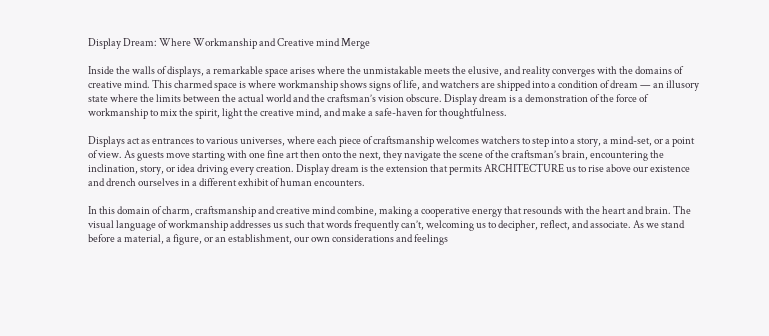Display Dream: Where Workmanship and Creative mind Merge

Inside the walls of displays, a remarkable space arises where the unmistakable meets the elusive, and reality converges with the domains of creative mind. This charmed space is where workmanship shows signs of life, and watchers are shipped into a condition of dream — an illusory state where the limits between the actual world and the craftsman’s vision obscure. Display dream is a demonstration of the force of workmanship to mix the spirit, light the creative mind, and make a safe-haven for thoughtfulness.

Displays act as entrances to various universes, where each piece of craftsmanship welcomes watchers to step into a story, a mind-set, or a point of view. As guests move starting with one fine art then onto the next, they navigate the scene of the craftsman’s brain, encountering the inclination, story, or idea driving every creation. Display dream is the extension that permits ARCHITECTURE us to rise above our existence and drench ourselves in a different exhibit of human encounters.

In this domain of charm, craftsmanship and creative mind combine, making a cooperative energy that resounds with the heart and brain. The visual language of workmanship addresses us such that words frequently can’t, welcoming us to decipher, reflect, and associate. As we stand before a material, a figure, or an establishment, our own considerations and feelings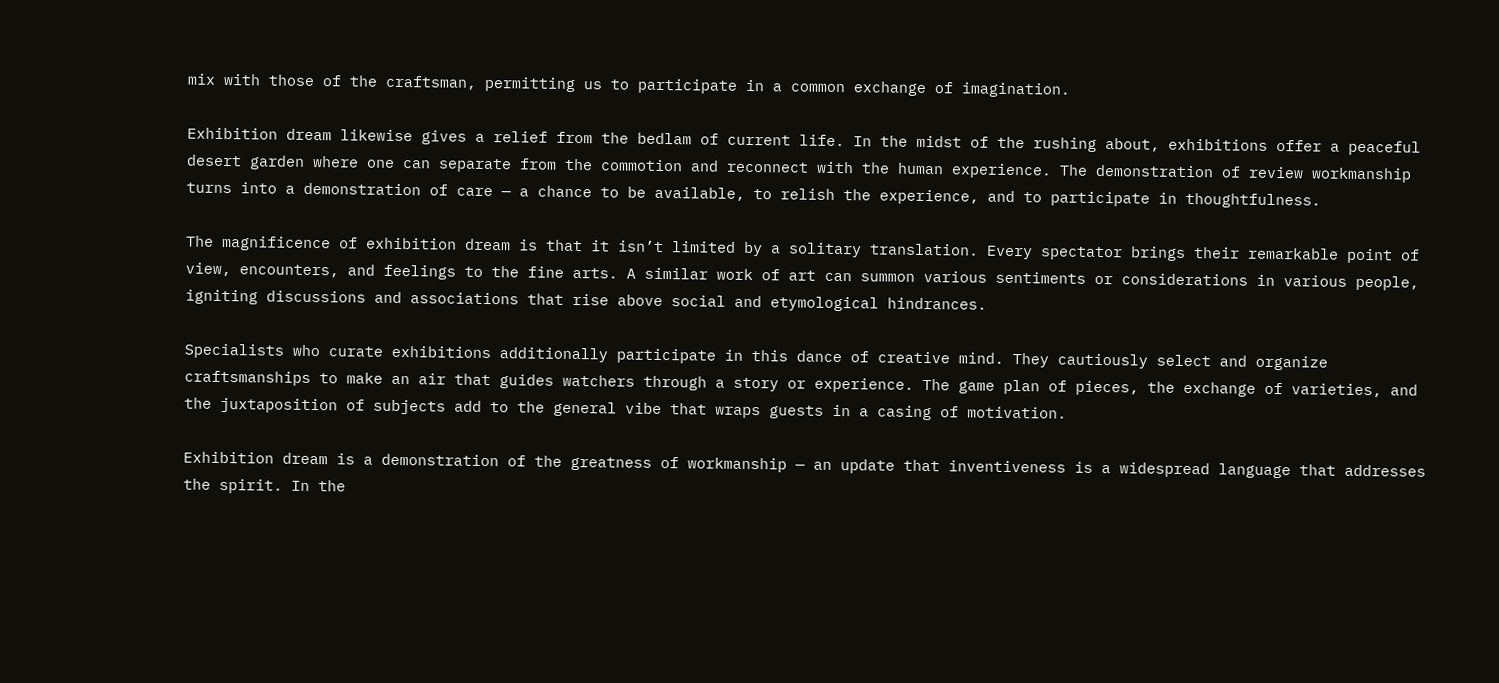mix with those of the craftsman, permitting us to participate in a common exchange of imagination.

Exhibition dream likewise gives a relief from the bedlam of current life. In the midst of the rushing about, exhibitions offer a peaceful desert garden where one can separate from the commotion and reconnect with the human experience. The demonstration of review workmanship turns into a demonstration of care — a chance to be available, to relish the experience, and to participate in thoughtfulness.

The magnificence of exhibition dream is that it isn’t limited by a solitary translation. Every spectator brings their remarkable point of view, encounters, and feelings to the fine arts. A similar work of art can summon various sentiments or considerations in various people, igniting discussions and associations that rise above social and etymological hindrances.

Specialists who curate exhibitions additionally participate in this dance of creative mind. They cautiously select and organize craftsmanships to make an air that guides watchers through a story or experience. The game plan of pieces, the exchange of varieties, and the juxtaposition of subjects add to the general vibe that wraps guests in a casing of motivation.

Exhibition dream is a demonstration of the greatness of workmanship — an update that inventiveness is a widespread language that addresses the spirit. In the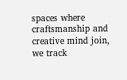spaces where craftsmanship and creative mind join, we track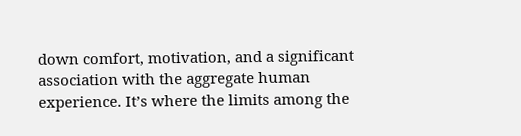down comfort, motivation, and a significant association with the aggregate human experience. It’s where the limits among the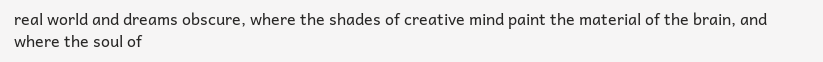real world and dreams obscure, where the shades of creative mind paint the material of the brain, and where the soul of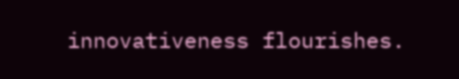innovativeness flourishes.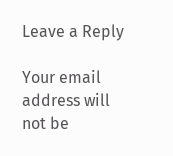Leave a Reply

Your email address will not be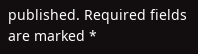published. Required fields are marked *